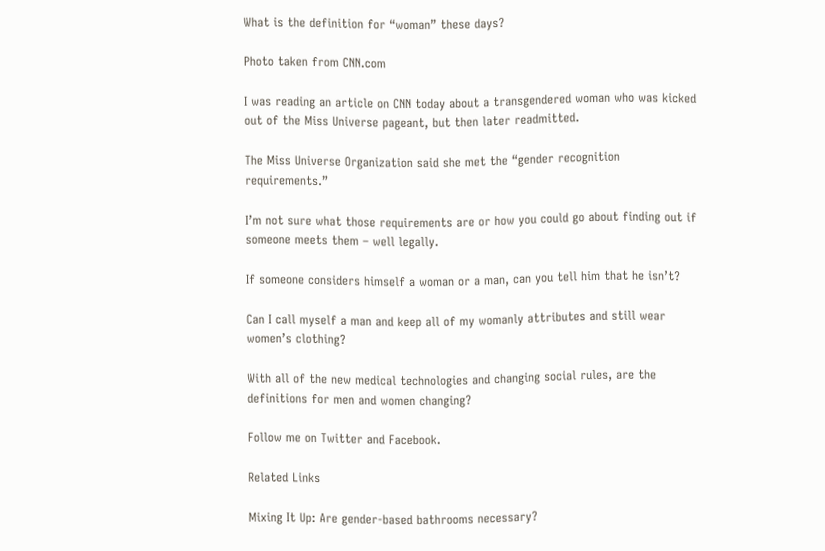What is the definition for “woman” these days?

Photo taken from CNN.com

I was reading an article on CNN today about a transgendered woman who was kicked out of the Miss Universe pageant, but then later readmitted.

The Miss Universe Organization said she met the “gender recognition requirements.”

I’m not sure what those requirements are or how you could go about finding out if someone meets them – well legally.

If someone considers himself a woman or a man, can you tell him that he isn’t?

Can I call myself a man and keep all of my womanly attributes and still wear women’s clothing?

With all of the new medical technologies and changing social rules, are the definitions for men and women changing?

Follow me on Twitter and Facebook.

Related Links

Mixing It Up: Are gender-based bathrooms necessary?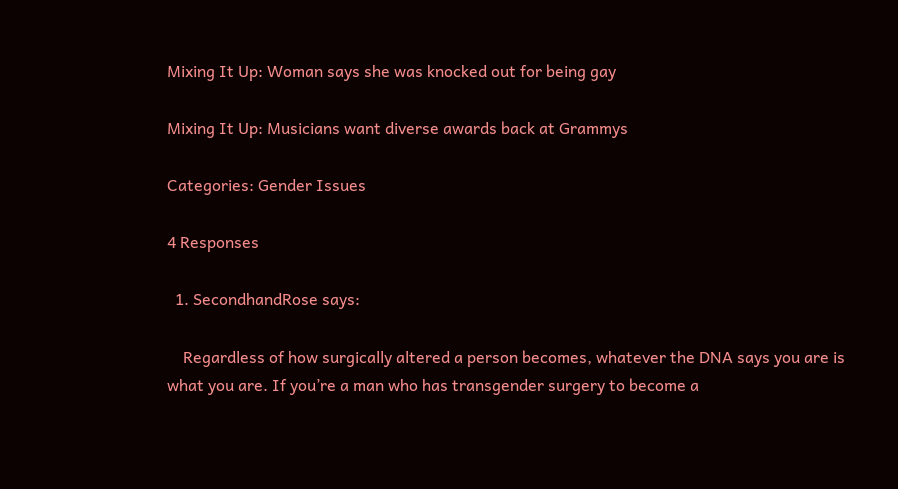Mixing It Up: Woman says she was knocked out for being gay

Mixing It Up: Musicians want diverse awards back at Grammys

Categories: Gender Issues

4 Responses

  1. SecondhandRose says:

    Regardless of how surgically altered a person becomes, whatever the DNA says you are is what you are. If you’re a man who has transgender surgery to become a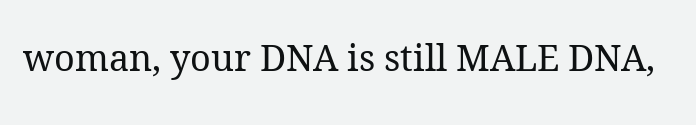woman, your DNA is still MALE DNA,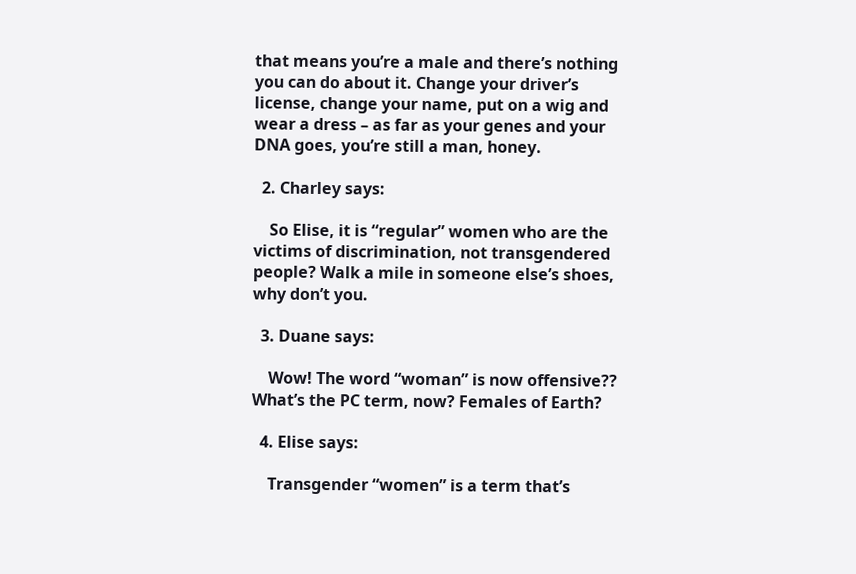that means you’re a male and there’s nothing you can do about it. Change your driver’s license, change your name, put on a wig and wear a dress – as far as your genes and your DNA goes, you’re still a man, honey.

  2. Charley says:

    So Elise, it is “regular” women who are the victims of discrimination, not transgendered people? Walk a mile in someone else’s shoes, why don’t you.

  3. Duane says:

    Wow! The word “woman” is now offensive?? What’s the PC term, now? Females of Earth?

  4. Elise says:

    Transgender “women” is a term that’s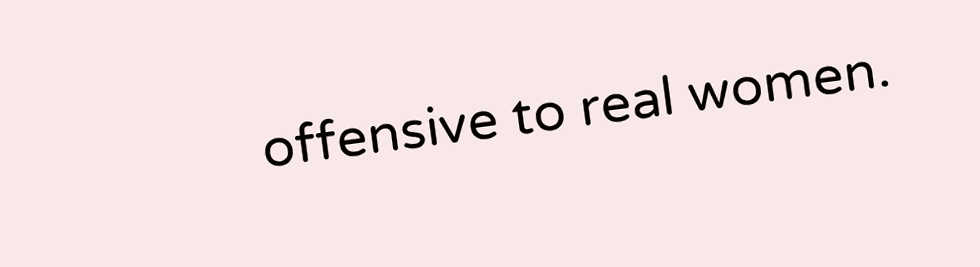offensive to real women.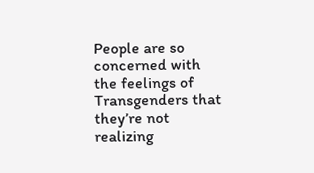People are so concerned with the feelings of Transgenders that they’re not realizing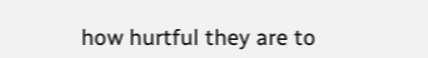how hurtful they are to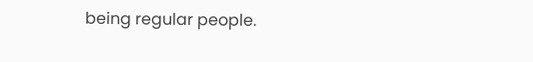being regular people.